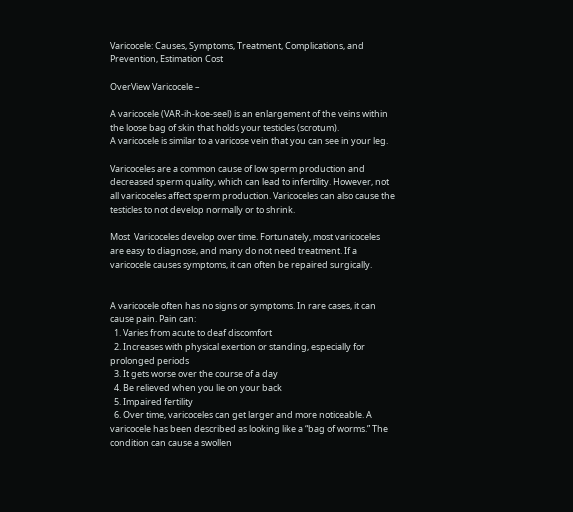Varicocele: Causes, Symptoms, Treatment, Complications, and Prevention, Estimation Cost

OverView Varicocele –

A varicocele (VAR-ih-koe-seel) is an enlargement of the veins within the loose bag of skin that holds your testicles (scrotum).
A varicocele is similar to a varicose vein that you can see in your leg.

Varicoceles are a common cause of low sperm production and decreased sperm quality, which can lead to infertility. However, not all varicoceles affect sperm production. Varicoceles can also cause the testicles to not develop normally or to shrink.

Most  Varicoceles develop over time. Fortunately, most varicoceles are easy to diagnose, and many do not need treatment. If a varicocele causes symptoms, it can often be repaired surgically.


A varicocele often has no signs or symptoms. In rare cases, it can cause pain. Pain can:
  1. Varies from acute to deaf discomfort
  2. Increases with physical exertion or standing, especially for prolonged periods
  3. It gets worse over the course of a day
  4. Be relieved when you lie on your back
  5. Impaired fertility
  6. Over time, varicoceles can get larger and more noticeable. A varicocele has been described as looking like a “bag of worms.” The condition can cause a swollen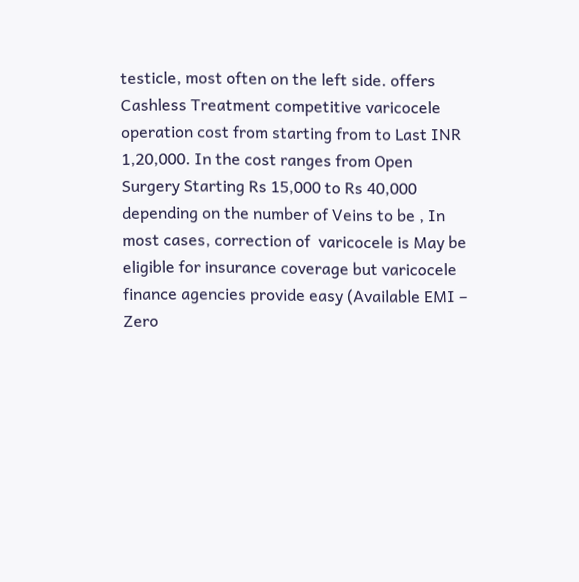testicle, most often on the left side. offers Cashless Treatment competitive varicocele operation cost from starting from to Last INR 1,20,000. In the cost ranges from Open Surgery Starting Rs 15,000 to Rs 40,000 depending on the number of Veins to be , In most cases, correction of  varicocele is May be eligible for insurance coverage but varicocele finance agencies provide easy (Available EMI – Zero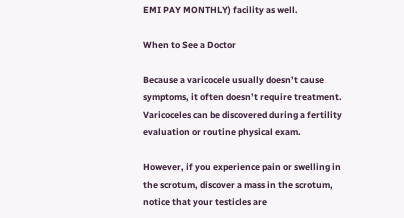EMI PAY MONTHLY) facility as well.

When to See a Doctor

Because a varicocele usually doesn’t cause symptoms, it often doesn’t require treatment. Varicoceles can be discovered during a fertility evaluation or routine physical exam.

However, if you experience pain or swelling in the scrotum, discover a mass in the scrotum, notice that your testicles are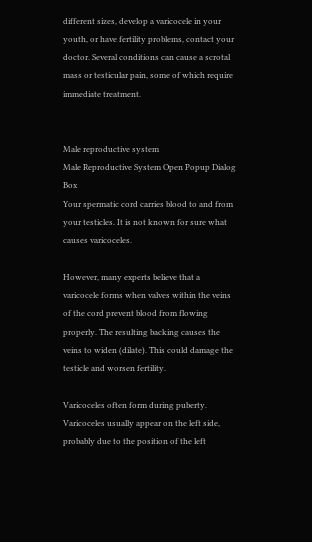different sizes, develop a varicocele in your youth, or have fertility problems, contact your doctor. Several conditions can cause a scrotal mass or testicular pain, some of which require immediate treatment.


Male reproductive system
Male Reproductive System Open Popup Dialog Box
Your spermatic cord carries blood to and from your testicles. It is not known for sure what causes varicoceles.

However, many experts believe that a varicocele forms when valves within the veins of the cord prevent blood from flowing properly. The resulting backing causes the veins to widen (dilate). This could damage the testicle and worsen fertility.

Varicoceles often form during puberty. Varicoceles usually appear on the left side, probably due to the position of the left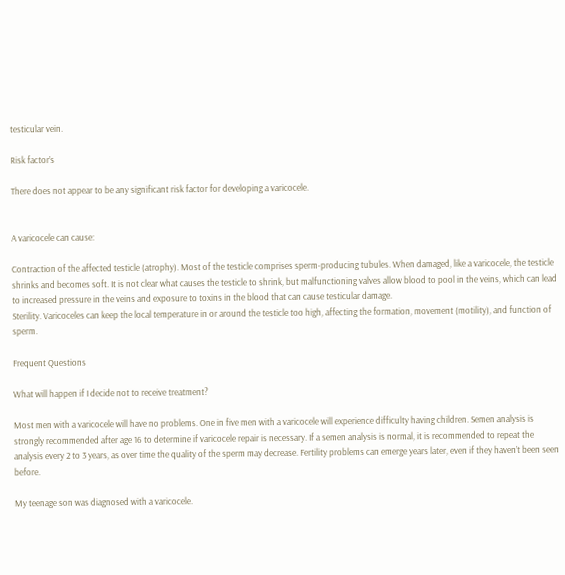testicular vein.

Risk factor’s

There does not appear to be any significant risk factor for developing a varicocele.


A varicocele can cause:

Contraction of the affected testicle (atrophy). Most of the testicle comprises sperm-producing tubules. When damaged, like a varicocele, the testicle shrinks and becomes soft. It is not clear what causes the testicle to shrink, but malfunctioning valves allow blood to pool in the veins, which can lead to increased pressure in the veins and exposure to toxins in the blood that can cause testicular damage.
Sterility. Varicoceles can keep the local temperature in or around the testicle too high, affecting the formation, movement (motility), and function of sperm.

Frequent Questions

What will happen if I decide not to receive treatment?

Most men with a varicocele will have no problems. One in five men with a varicocele will experience difficulty having children. Semen analysis is strongly recommended after age 16 to determine if varicocele repair is necessary. If a semen analysis is normal, it is recommended to repeat the analysis every 2 to 3 years, as over time the quality of the sperm may decrease. Fertility problems can emerge years later, even if they haven’t been seen before.

My teenage son was diagnosed with a varicocele.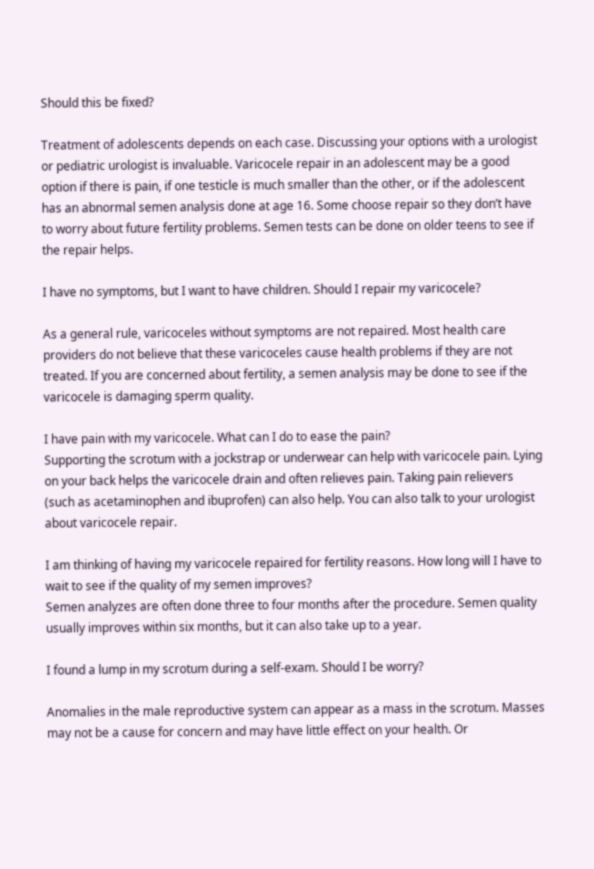Should this be fixed?

Treatment of adolescents depends on each case. Discussing your options with a urologist or pediatric urologist is invaluable. Varicocele repair in an adolescent may be a good option if there is pain, if one testicle is much smaller than the other, or if the adolescent has an abnormal semen analysis done at age 16. Some choose repair so they don’t have to worry about future fertility problems. Semen tests can be done on older teens to see if the repair helps.

I have no symptoms, but I want to have children. Should I repair my varicocele?

As a general rule, varicoceles without symptoms are not repaired. Most health care providers do not believe that these varicoceles cause health problems if they are not treated. If you are concerned about fertility, a semen analysis may be done to see if the varicocele is damaging sperm quality.

I have pain with my varicocele. What can I do to ease the pain?
Supporting the scrotum with a jockstrap or underwear can help with varicocele pain. Lying on your back helps the varicocele drain and often relieves pain. Taking pain relievers (such as acetaminophen and ibuprofen) can also help. You can also talk to your urologist about varicocele repair.

I am thinking of having my varicocele repaired for fertility reasons. How long will I have to wait to see if the quality of my semen improves?
Semen analyzes are often done three to four months after the procedure. Semen quality usually improves within six months, but it can also take up to a year.

I found a lump in my scrotum during a self-exam. Should I be worry?

Anomalies in the male reproductive system can appear as a mass in the scrotum. Masses may not be a cause for concern and may have little effect on your health. Or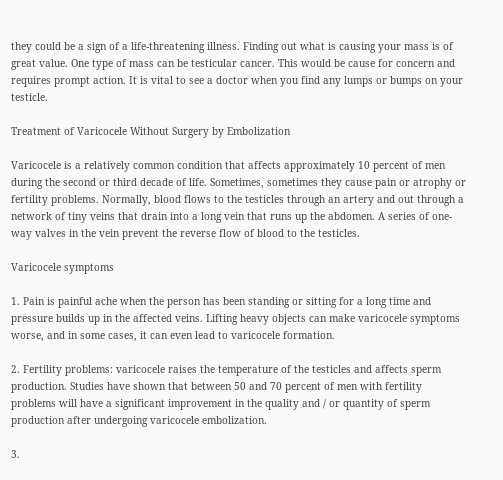they could be a sign of a life-threatening illness. Finding out what is causing your mass is of great value. One type of mass can be testicular cancer. This would be cause for concern and requires prompt action. It is vital to see a doctor when you find any lumps or bumps on your testicle.

Treatment of Varicocele Without Surgery by Embolization

Varicocele is a relatively common condition that affects approximately 10 percent of men during the second or third decade of life. Sometimes, sometimes they cause pain or atrophy or fertility problems. Normally, blood flows to the testicles through an artery and out through a network of tiny veins that drain into a long vein that runs up the abdomen. A series of one-way valves in the vein prevent the reverse flow of blood to the testicles.

Varicocele symptoms

1. Pain is painful ache when the person has been standing or sitting for a long time and pressure builds up in the affected veins. Lifting heavy objects can make varicocele symptoms worse, and in some cases, it can even lead to varicocele formation.

2. Fertility problems: varicocele raises the temperature of the testicles and affects sperm production. Studies have shown that between 50 and 70 percent of men with fertility problems will have a significant improvement in the quality and / or quantity of sperm production after undergoing varicocele embolization.

3.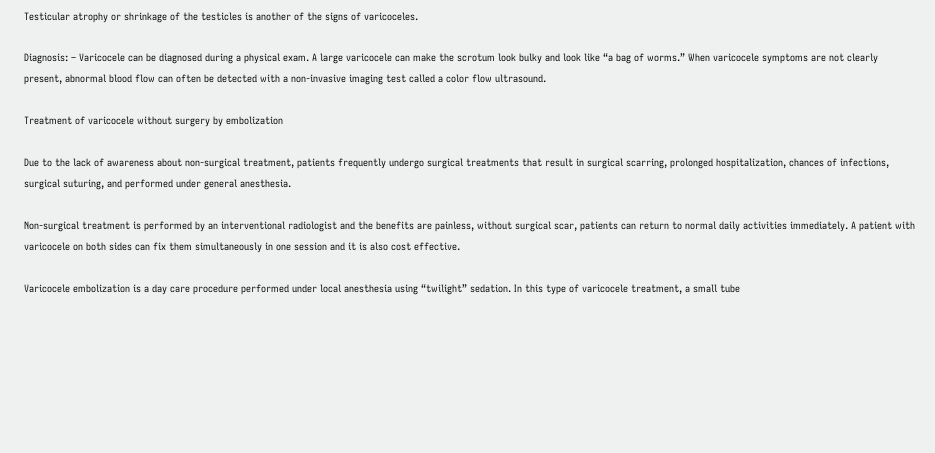Testicular atrophy or shrinkage of the testicles is another of the signs of varicoceles.

Diagnosis: – Varicocele can be diagnosed during a physical exam. A large varicocele can make the scrotum look bulky and look like “a bag of worms.” When varicocele symptoms are not clearly present, abnormal blood flow can often be detected with a non-invasive imaging test called a color flow ultrasound.

Treatment of varicocele without surgery by embolization

Due to the lack of awareness about non-surgical treatment, patients frequently undergo surgical treatments that result in surgical scarring, prolonged hospitalization, chances of infections, surgical suturing, and performed under general anesthesia.

Non-surgical treatment is performed by an interventional radiologist and the benefits are painless, without surgical scar, patients can return to normal daily activities immediately. A patient with varicocele on both sides can fix them simultaneously in one session and it is also cost effective.

Varicocele embolization is a day care procedure performed under local anesthesia using “twilight” sedation. In this type of varicocele treatment, a small tube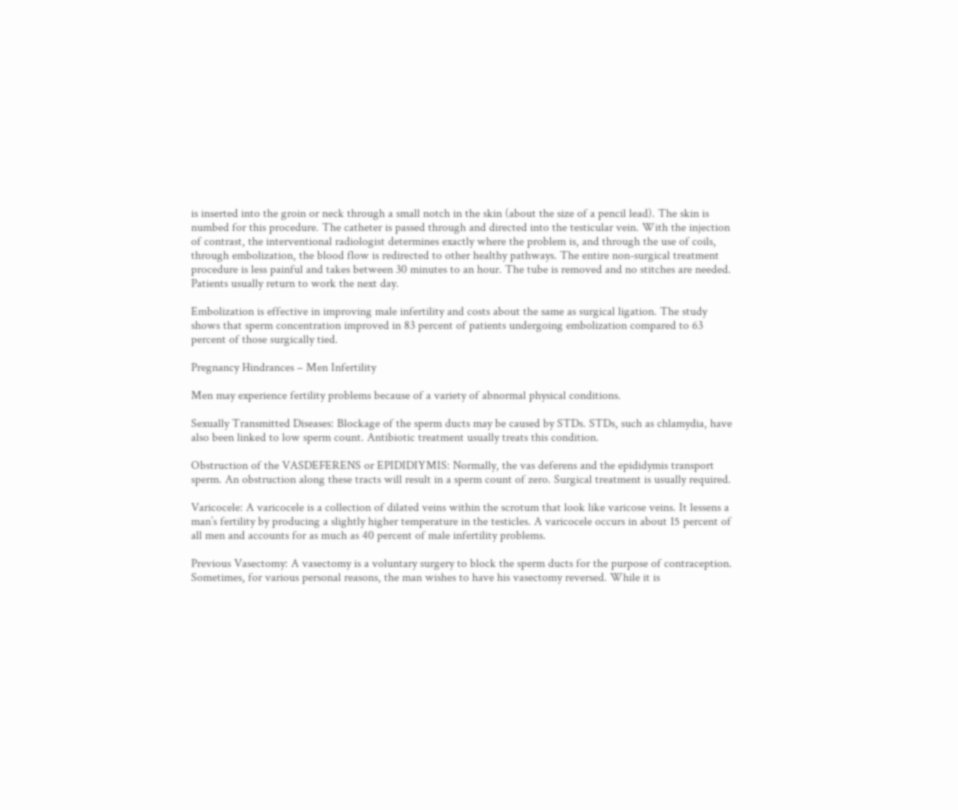is inserted into the groin or neck through a small notch in the skin (about the size of a pencil lead). The skin is numbed for this procedure. The catheter is passed through and directed into the testicular vein. With the injection of contrast, the interventional radiologist determines exactly where the problem is, and through the use of coils, through embolization, the blood flow is redirected to other healthy pathways. The entire non-surgical treatment procedure is less painful and takes between 30 minutes to an hour. The tube is removed and no stitches are needed. Patients usually return to work the next day.

Embolization is effective in improving male infertility and costs about the same as surgical ligation. The study shows that sperm concentration improved in 83 percent of patients undergoing embolization compared to 63 percent of those surgically tied.

Pregnancy Hindrances – Men Infertility

Men may experience fertility problems because of a variety of abnormal physical conditions.

Sexually Transmitted Diseases: Blockage of the sperm ducts may be caused by STDs. STDs, such as chlamydia, have also been linked to low sperm count. Antibiotic treatment usually treats this condition.

Obstruction of the VASDEFERENS or EPIDIDIYMIS: Normally, the vas deferens and the epididymis transport sperm. An obstruction along these tracts will result in a sperm count of zero. Surgical treatment is usually required.

Varicocele: A varicocele is a collection of dilated veins within the scrotum that look like varicose veins. It lessens a man’s fertility by producing a slightly higher temperature in the testicles. A varicocele occurs in about 15 percent of all men and accounts for as much as 40 percent of male infertility problems.

Previous Vasectomy: A vasectomy is a voluntary surgery to block the sperm ducts for the purpose of contraception. Sometimes, for various personal reasons, the man wishes to have his vasectomy reversed. While it is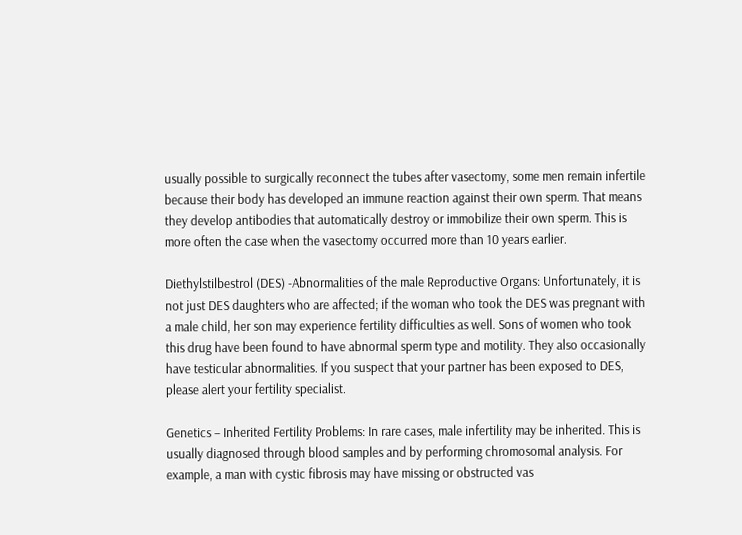usually possible to surgically reconnect the tubes after vasectomy, some men remain infertile because their body has developed an immune reaction against their own sperm. That means they develop antibodies that automatically destroy or immobilize their own sperm. This is more often the case when the vasectomy occurred more than 10 years earlier.

Diethylstilbestrol (DES) -Abnormalities of the male Reproductive Organs: Unfortunately, it is not just DES daughters who are affected; if the woman who took the DES was pregnant with a male child, her son may experience fertility difficulties as well. Sons of women who took this drug have been found to have abnormal sperm type and motility. They also occasionally have testicular abnormalities. If you suspect that your partner has been exposed to DES, please alert your fertility specialist.

Genetics – Inherited Fertility Problems: In rare cases, male infertility may be inherited. This is usually diagnosed through blood samples and by performing chromosomal analysis. For example, a man with cystic fibrosis may have missing or obstructed vas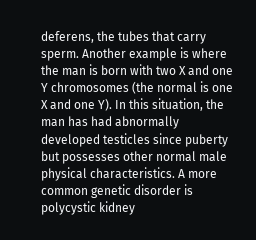deferens, the tubes that carry sperm. Another example is where the man is born with two X and one Y chromosomes (the normal is one X and one Y). In this situation, the man has had abnormally developed testicles since puberty but possesses other normal male physical characteristics. A more common genetic disorder is polycystic kidney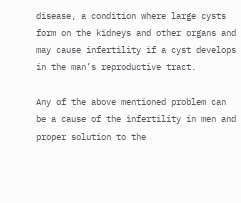disease, a condition where large cysts form on the kidneys and other organs and may cause infertility if a cyst develops in the man’s reproductive tract.

Any of the above mentioned problem can be a cause of the infertility in men and proper solution to the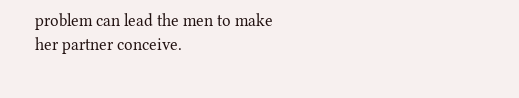problem can lead the men to make her partner conceive.